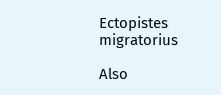Ectopistes migratorius

Also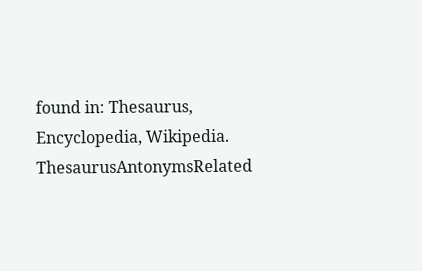found in: Thesaurus, Encyclopedia, Wikipedia.
ThesaurusAntonymsRelated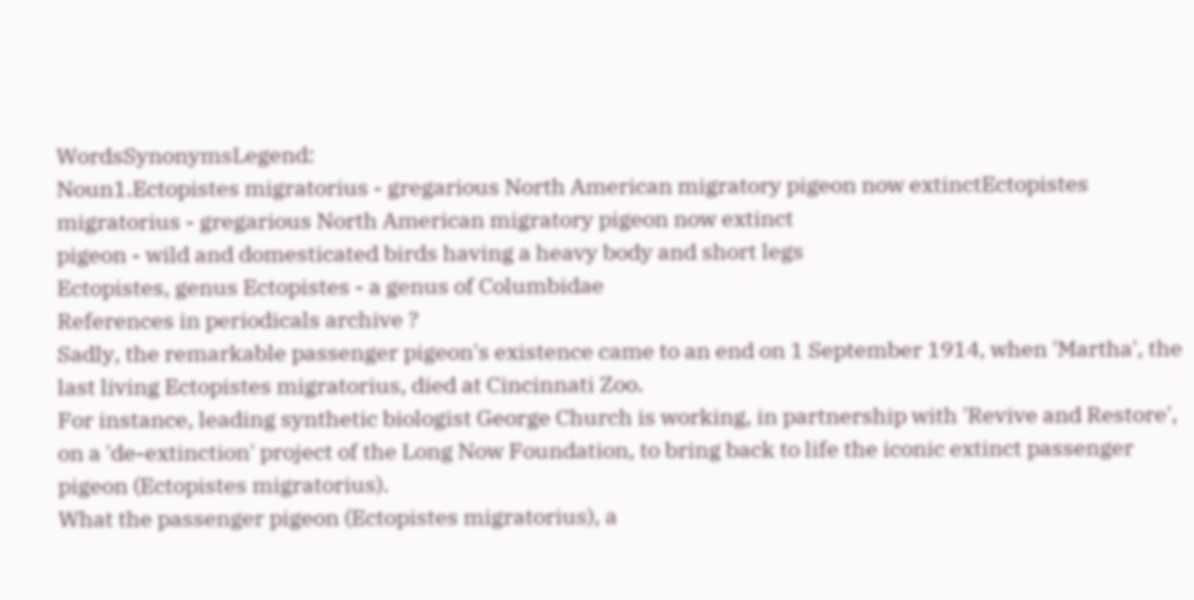WordsSynonymsLegend:
Noun1.Ectopistes migratorius - gregarious North American migratory pigeon now extinctEctopistes migratorius - gregarious North American migratory pigeon now extinct
pigeon - wild and domesticated birds having a heavy body and short legs
Ectopistes, genus Ectopistes - a genus of Columbidae
References in periodicals archive ?
Sadly, the remarkable passenger pigeon's existence came to an end on 1 September 1914, when 'Martha', the last living Ectopistes migratorius, died at Cincinnati Zoo.
For instance, leading synthetic biologist George Church is working, in partnership with 'Revive and Restore', on a 'de-extinction' project of the Long Now Foundation, to bring back to life the iconic extinct passenger pigeon (Ectopistes migratorius).
What the passenger pigeon (Ectopistes migratorius), a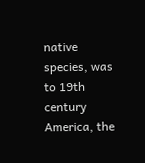native species, was to 19th century America, the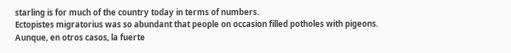starling is for much of the country today in terms of numbers.
Ectopistes migratorius was so abundant that people on occasion filled potholes with pigeons.
Aunque, en otros casos, la fuerte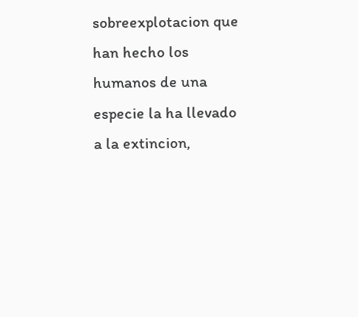sobreexplotacion que han hecho los humanos de una especie la ha llevado a la extincion,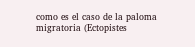como es el caso de la paloma migratoria (Ectopistes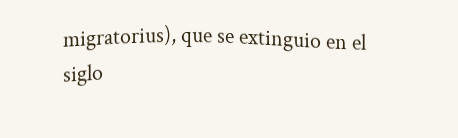migratorius), que se extinguio en el siglo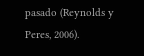pasado (Reynolds y Peres, 2006).